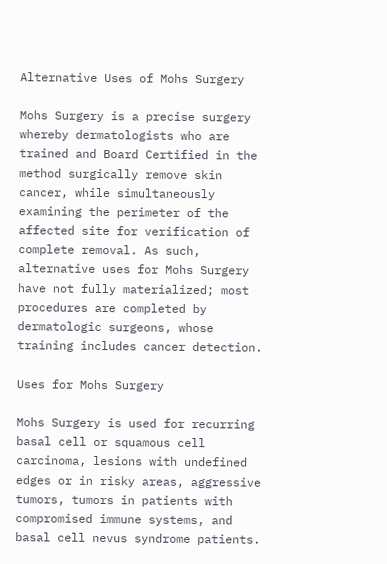Alternative Uses of Mohs Surgery

Mohs Surgery is a precise surgery whereby dermatologists who are trained and Board Certified in the method surgically remove skin cancer, while simultaneously examining the perimeter of the affected site for verification of complete removal. As such, alternative uses for Mohs Surgery have not fully materialized; most procedures are completed by dermatologic surgeons, whose training includes cancer detection.

Uses for Mohs Surgery

Mohs Surgery is used for recurring basal cell or squamous cell carcinoma, lesions with undefined edges or in risky areas, aggressive tumors, tumors in patients with compromised immune systems, and basal cell nevus syndrome patients.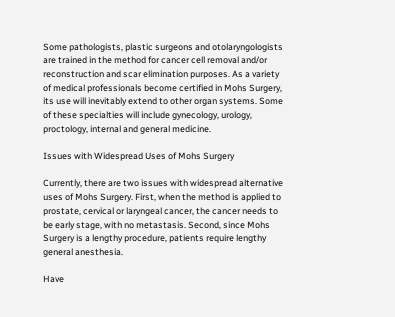Some pathologists, plastic surgeons and otolaryngologists are trained in the method for cancer cell removal and/or reconstruction and scar elimination purposes. As a variety of medical professionals become certified in Mohs Surgery, its use will inevitably extend to other organ systems. Some of these specialties will include gynecology, urology, proctology, internal and general medicine.

Issues with Widespread Uses of Mohs Surgery

Currently, there are two issues with widespread alternative uses of Mohs Surgery. First, when the method is applied to prostate, cervical or laryngeal cancer, the cancer needs to be early stage, with no metastasis. Second, since Mohs Surgery is a lengthy procedure, patients require lengthy general anesthesia.

Have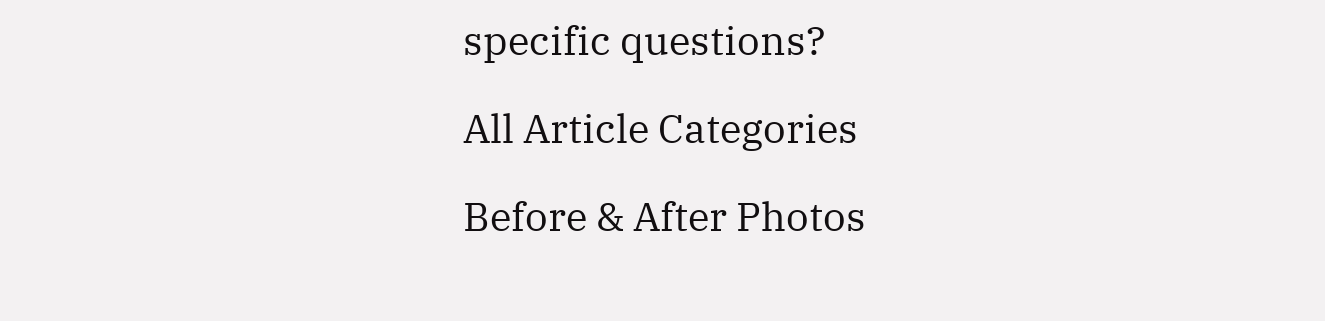specific questions?

All Article Categories

Before & After Photos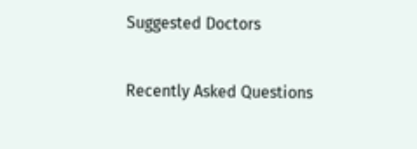Suggested Doctors

Recently Asked Questions